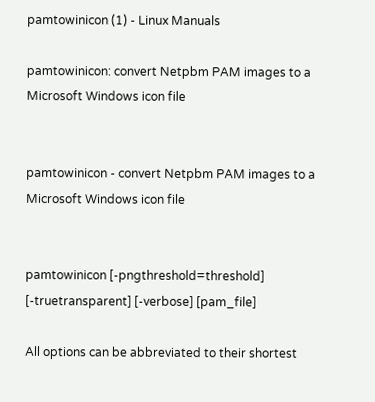pamtowinicon (1) - Linux Manuals

pamtowinicon: convert Netpbm PAM images to a Microsoft Windows icon file


pamtowinicon - convert Netpbm PAM images to a Microsoft Windows icon file


pamtowinicon [-pngthreshold=threshold] [-truetransparent] [-verbose] [pam_file]

All options can be abbreviated to their shortest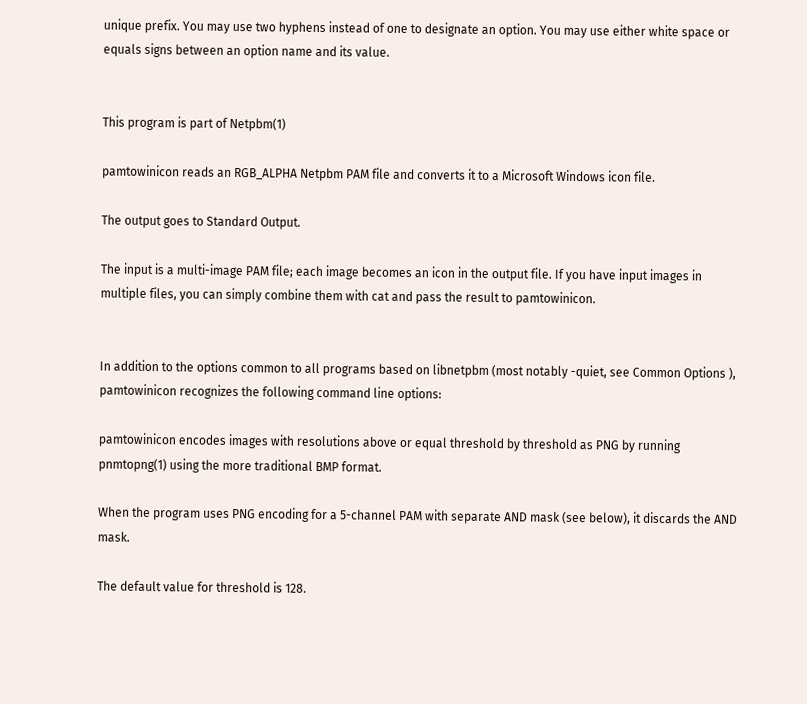unique prefix. You may use two hyphens instead of one to designate an option. You may use either white space or equals signs between an option name and its value.


This program is part of Netpbm(1)

pamtowinicon reads an RGB_ALPHA Netpbm PAM file and converts it to a Microsoft Windows icon file.

The output goes to Standard Output.

The input is a multi-image PAM file; each image becomes an icon in the output file. If you have input images in multiple files, you can simply combine them with cat and pass the result to pamtowinicon.


In addition to the options common to all programs based on libnetpbm (most notably -quiet, see Common Options ), pamtowinicon recognizes the following command line options:

pamtowinicon encodes images with resolutions above or equal threshold by threshold as PNG by running pnmtopng(1) using the more traditional BMP format.

When the program uses PNG encoding for a 5-channel PAM with separate AND mask (see below), it discards the AND mask.

The default value for threshold is 128.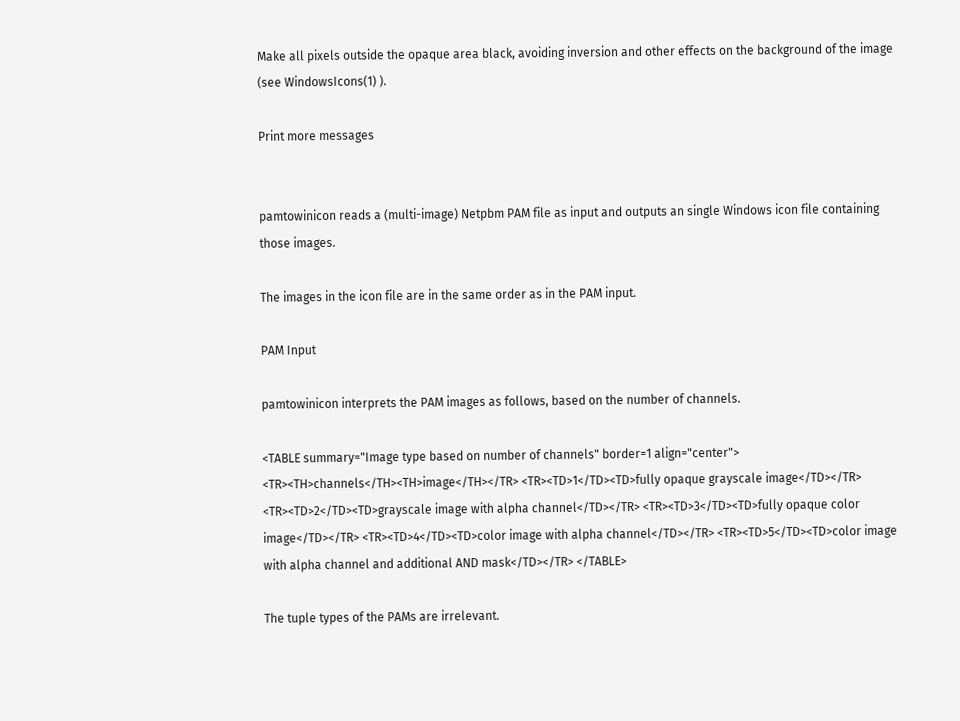Make all pixels outside the opaque area black, avoiding inversion and other effects on the background of the image (see WindowsIcons(1) ).

Print more messages


pamtowinicon reads a (multi-image) Netpbm PAM file as input and outputs an single Windows icon file containing those images.

The images in the icon file are in the same order as in the PAM input.

PAM Input

pamtowinicon interprets the PAM images as follows, based on the number of channels.

<TABLE summary="Image type based on number of channels" border=1 align="center"> <TR><TH>channels</TH><TH>image</TH></TR> <TR><TD>1</TD><TD>fully opaque grayscale image</TD></TR> <TR><TD>2</TD><TD>grayscale image with alpha channel</TD></TR> <TR><TD>3</TD><TD>fully opaque color image</TD></TR> <TR><TD>4</TD><TD>color image with alpha channel</TD></TR> <TR><TD>5</TD><TD>color image with alpha channel and additional AND mask</TD></TR> </TABLE>

The tuple types of the PAMs are irrelevant.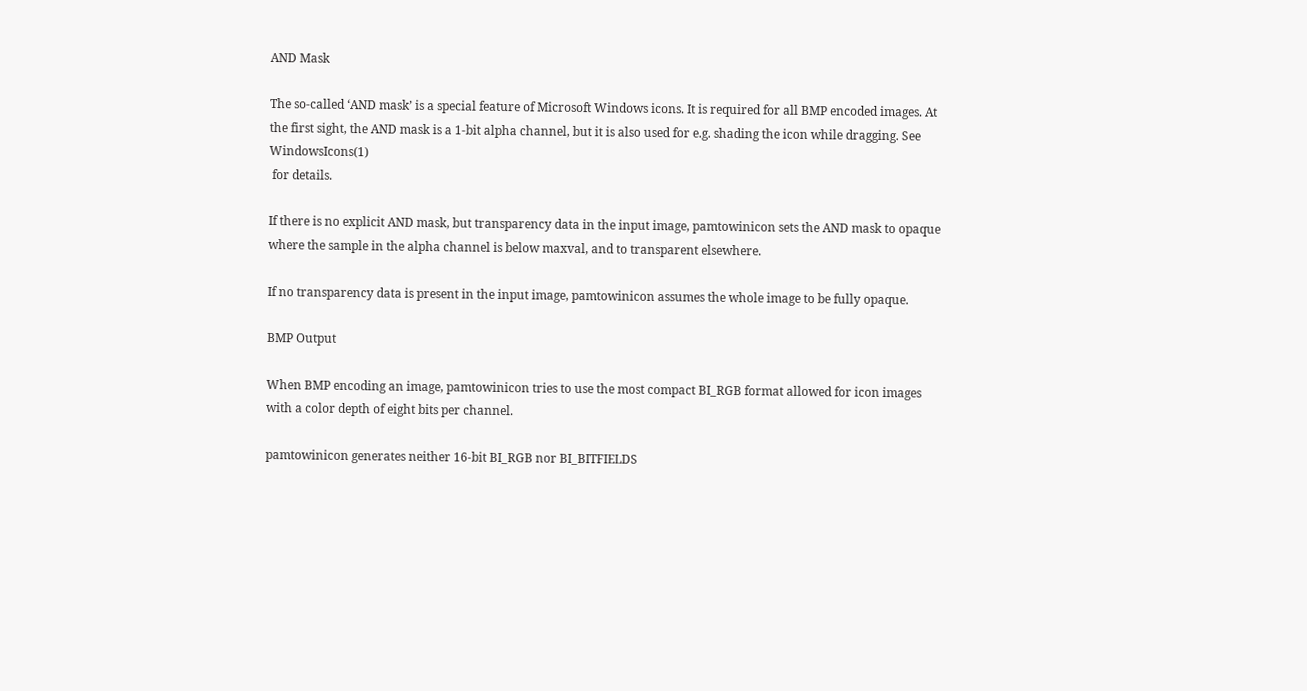AND Mask

The so-called ‘AND mask’ is a special feature of Microsoft Windows icons. It is required for all BMP encoded images. At the first sight, the AND mask is a 1-bit alpha channel, but it is also used for e.g. shading the icon while dragging. See WindowsIcons(1)
 for details.

If there is no explicit AND mask, but transparency data in the input image, pamtowinicon sets the AND mask to opaque where the sample in the alpha channel is below maxval, and to transparent elsewhere.

If no transparency data is present in the input image, pamtowinicon assumes the whole image to be fully opaque.

BMP Output

When BMP encoding an image, pamtowinicon tries to use the most compact BI_RGB format allowed for icon images with a color depth of eight bits per channel.

pamtowinicon generates neither 16-bit BI_RGB nor BI_BITFIELDS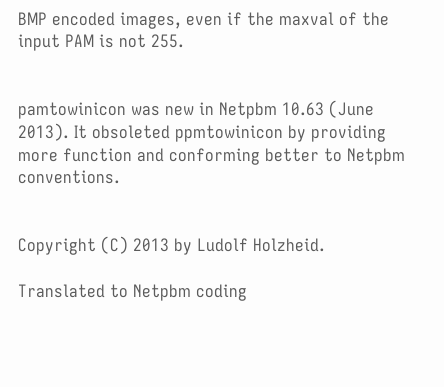BMP encoded images, even if the maxval of the input PAM is not 255.


pamtowinicon was new in Netpbm 10.63 (June 2013). It obsoleted ppmtowinicon by providing more function and conforming better to Netpbm conventions.


Copyright (C) 2013 by Ludolf Holzheid.

Translated to Netpbm coding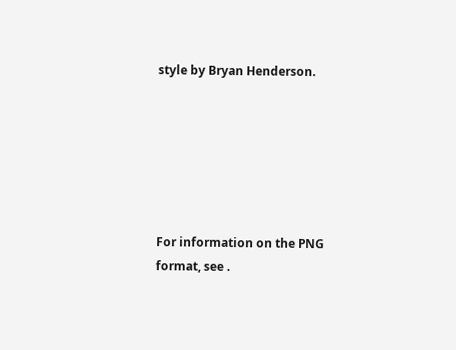style by Bryan Henderson.






For information on the PNG format, see .